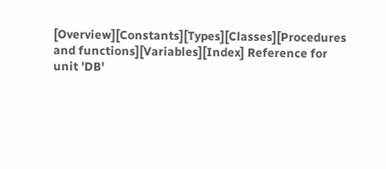[Overview][Constants][Types][Classes][Procedures and functions][Variables][Index] Reference for unit 'DB'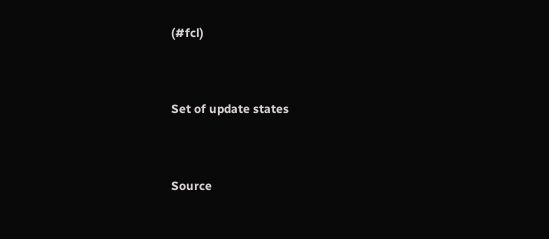(#fcl)


Set of update states


Source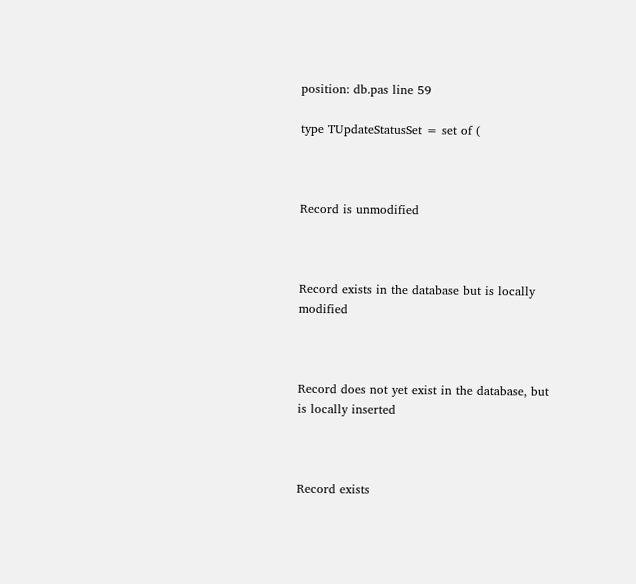position: db.pas line 59

type TUpdateStatusSet = set of (



Record is unmodified



Record exists in the database but is locally modified



Record does not yet exist in the database, but is locally inserted



Record exists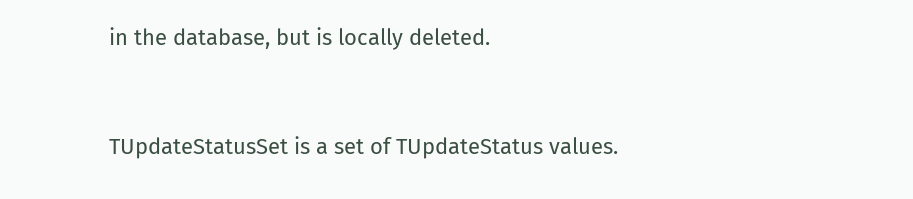in the database, but is locally deleted.



TUpdateStatusSet is a set of TUpdateStatus values.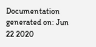Documentation generated on: Jun 22 2020